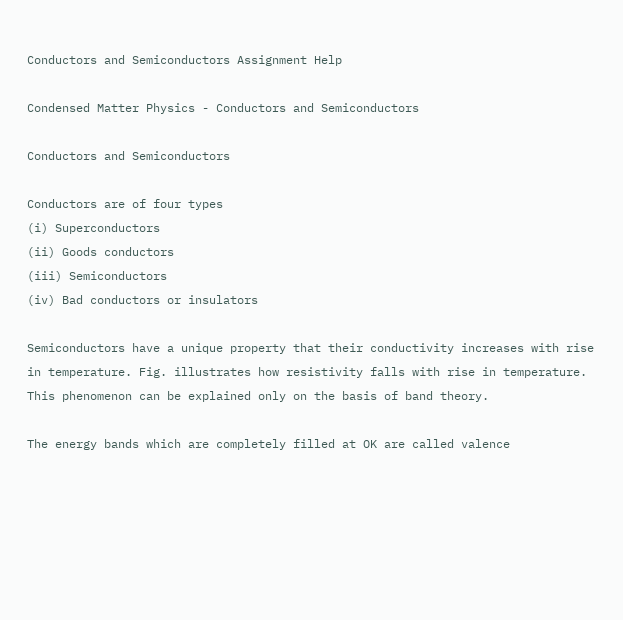Conductors and Semiconductors Assignment Help

Condensed Matter Physics - Conductors and Semiconductors

Conductors and Semiconductors

Conductors are of four types
(i) Superconductors
(ii) Goods conductors
(iii) Semiconductors
(iv) Bad conductors or insulators

Semiconductors have a unique property that their conductivity increases with rise in temperature. Fig. illustrates how resistivity falls with rise in temperature. This phenomenon can be explained only on the basis of band theory.

The energy bands which are completely filled at OK are called valence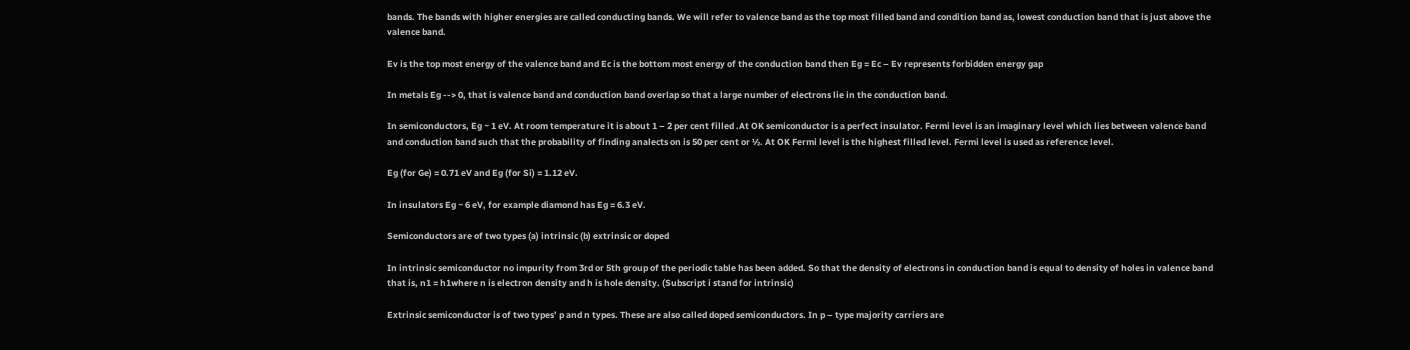bands. The bands with higher energies are called conducting bands. We will refer to valence band as the top most filled band and condition band as, lowest conduction band that is just above the valence band.

Ev is the top most energy of the valence band and Ec is the bottom most energy of the conduction band then Eg = Ec – Ev represents forbidden energy gap

In metals Eg --> 0, that is valence band and conduction band overlap so that a large number of electrons lie in the conduction band.

In semiconductors, Eg ~ 1 eV. At room temperature it is about 1 – 2 per cent filled .At OK semiconductor is a perfect insulator. Fermi level is an imaginary level which lies between valence band and conduction band such that the probability of finding analects on is 50 per cent or ½. At OK Fermi level is the highest filled level. Fermi level is used as reference level.

Eg (for Ge) = 0.71 eV and Eg (for Si) = 1.12 eV.

In insulators Eg ~ 6 eV, for example diamond has Eg = 6.3 eV.

Semiconductors are of two types (a) intrinsic (b) extrinsic or doped

In intrinsic semiconductor no impurity from 3rd or 5th group of the periodic table has been added. So that the density of electrons in conduction band is equal to density of holes in valence band that is, n1 = h1where n is electron density and h is hole density. (Subscript i stand for intrinsic)

Extrinsic semiconductor is of two types’ p and n types. These are also called doped semiconductors. In p – type majority carriers are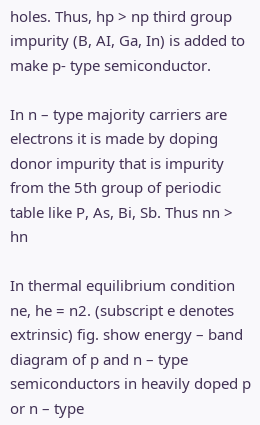holes. Thus, hp > np third group impurity (B, AI, Ga, In) is added to make p- type semiconductor.

In n – type majority carriers are electrons it is made by doping donor impurity that is impurity from the 5th group of periodic table like P, As, Bi, Sb. Thus nn > hn

In thermal equilibrium condition ne, he = n2. (subscript e denotes extrinsic) fig. show energy – band diagram of p and n – type semiconductors in heavily doped p or n – type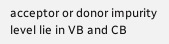acceptor or donor impurity level lie in VB and CB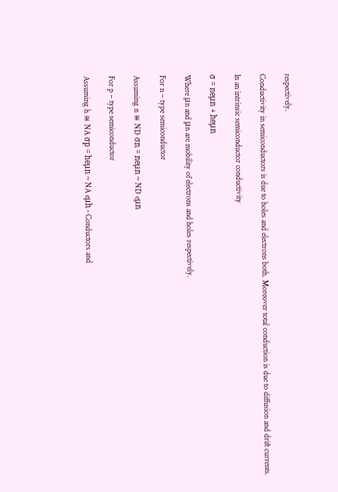respectively.

Conductivity in semiconductors is due to holes and electrons both. Moreover total conduction is due to diffusion and drift currents.

In an intrinsic semiconductor conductivity

σ = neμn + heμn

Where μn and μn are mobility of electrons and holes respectively.

For n – type semiconductor

Assuming n ≅ ND σn = neμn ~ ND eμn

For p – type semiconductor

Assuming h ≅ NA σp = heμn ~ NA eμh - Conductors and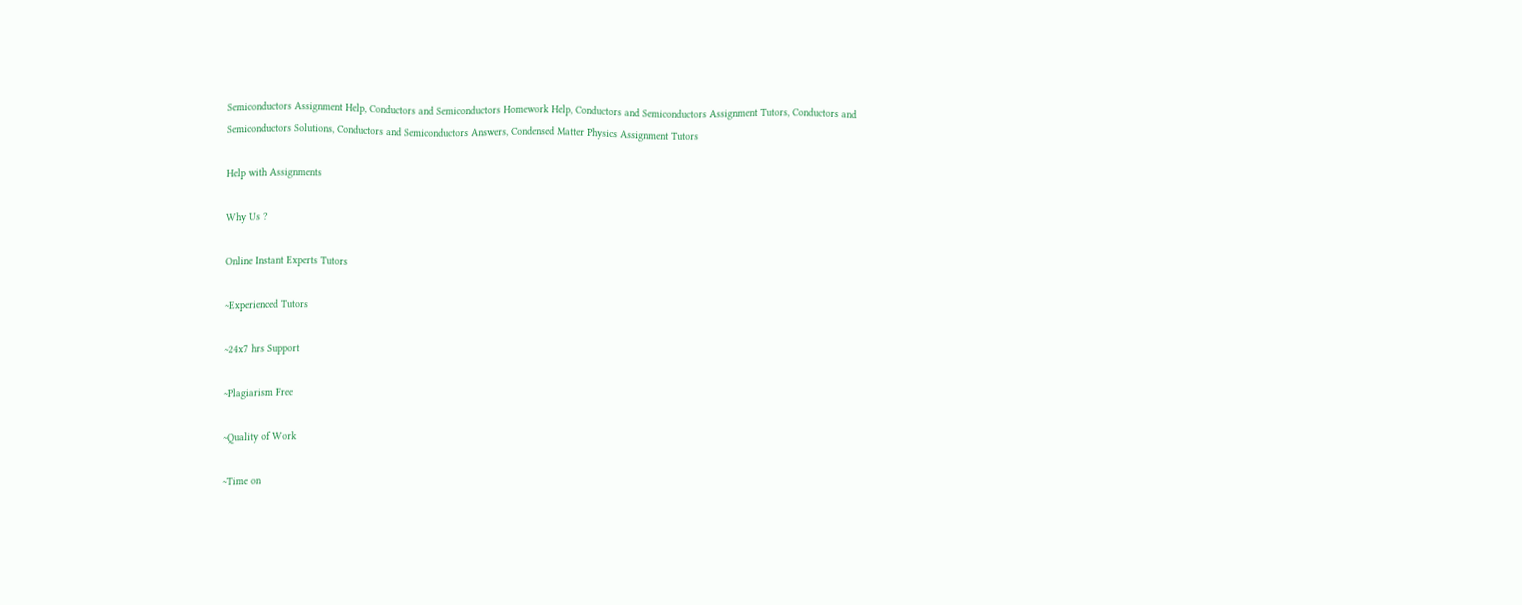Semiconductors Assignment Help, Conductors and Semiconductors Homework Help, Conductors and Semiconductors Assignment Tutors, Conductors and Semiconductors Solutions, Conductors and Semiconductors Answers, Condensed Matter Physics Assignment Tutors

Help with Assignments

Why Us ?

Online Instant Experts Tutors

~Experienced Tutors

~24x7 hrs Support

~Plagiarism Free

~Quality of Work

~Time on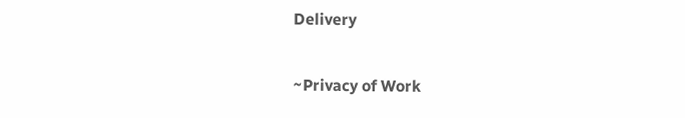Delivery

~Privacy of Work